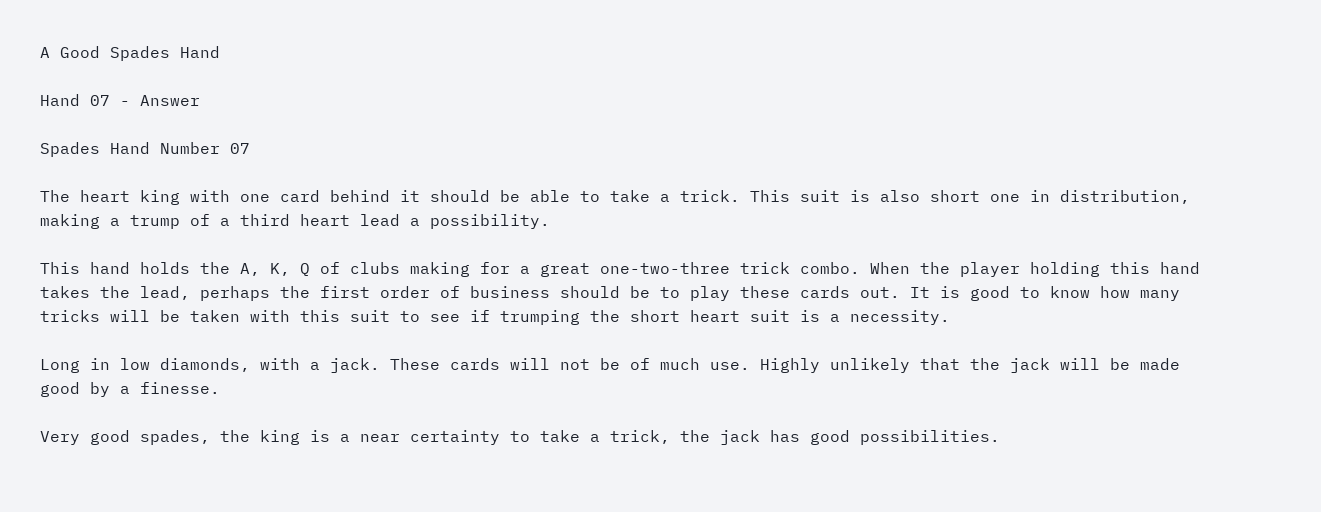A Good Spades Hand

Hand 07 - Answer

Spades Hand Number 07

The heart king with one card behind it should be able to take a trick. This suit is also short one in distribution, making a trump of a third heart lead a possibility.

This hand holds the A, K, Q of clubs making for a great one-two-three trick combo. When the player holding this hand takes the lead, perhaps the first order of business should be to play these cards out. It is good to know how many tricks will be taken with this suit to see if trumping the short heart suit is a necessity.

Long in low diamonds, with a jack. These cards will not be of much use. Highly unlikely that the jack will be made good by a finesse.

Very good spades, the king is a near certainty to take a trick, the jack has good possibilities.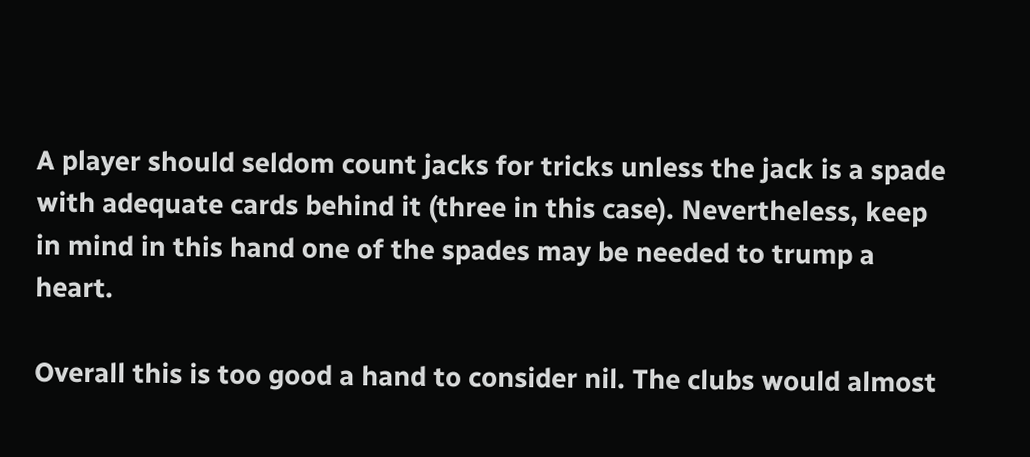A player should seldom count jacks for tricks unless the jack is a spade with adequate cards behind it (three in this case). Nevertheless, keep in mind in this hand one of the spades may be needed to trump a heart.

Overall this is too good a hand to consider nil. The clubs would almost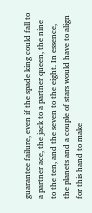guarantee failure, even if the spade king could fall to a partner ace, the jack to a partner queen, the nine to the ten, and the seven to the eight. In essence, the planets and a couple of stars would have to align for this hand to make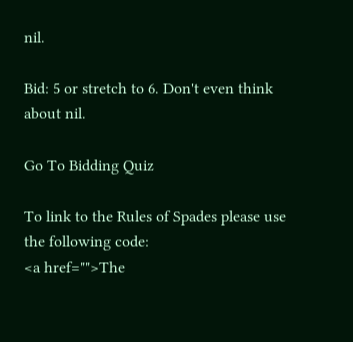nil.

Bid: 5 or stretch to 6. Don't even think about nil.

Go To Bidding Quiz

To link to the Rules of Spades please use the following code:
<a href="">The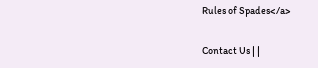Rules of Spades</a>

Contact Us | |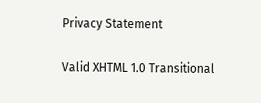Privacy Statement

Valid XHTML 1.0 Transitional